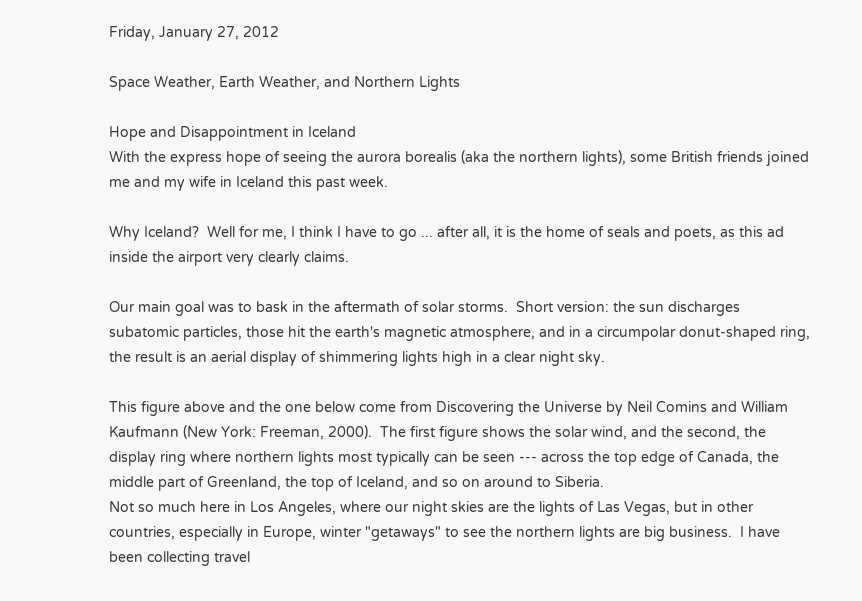Friday, January 27, 2012

Space Weather, Earth Weather, and Northern Lights

Hope and Disappointment in Iceland
With the express hope of seeing the aurora borealis (aka the northern lights), some British friends joined me and my wife in Iceland this past week.

Why Iceland?  Well for me, I think I have to go ... after all, it is the home of seals and poets, as this ad inside the airport very clearly claims.

Our main goal was to bask in the aftermath of solar storms.  Short version: the sun discharges subatomic particles, those hit the earth's magnetic atmosphere, and in a circumpolar donut-shaped ring, the result is an aerial display of shimmering lights high in a clear night sky.

This figure above and the one below come from Discovering the Universe by Neil Comins and William Kaufmann (New York: Freeman, 2000).  The first figure shows the solar wind, and the second, the display ring where northern lights most typically can be seen --- across the top edge of Canada, the middle part of Greenland, the top of Iceland, and so on around to Siberia.
Not so much here in Los Angeles, where our night skies are the lights of Las Vegas, but in other countries, especially in Europe, winter "getaways" to see the northern lights are big business.  I have been collecting travel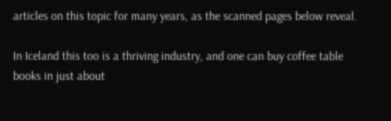articles on this topic for many years, as the scanned pages below reveal.

In Iceland this too is a thriving industry, and one can buy coffee table books in just about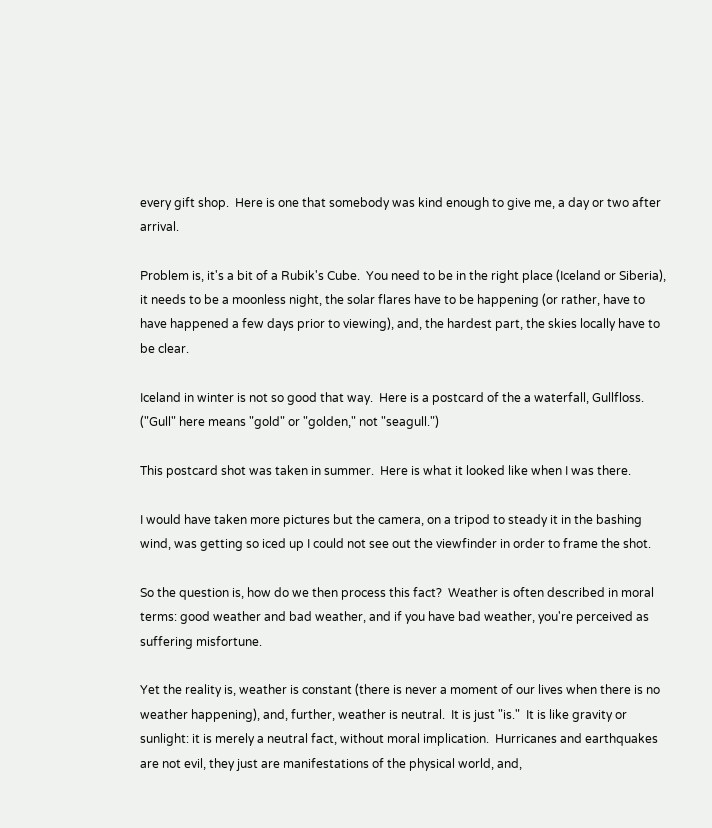every gift shop.  Here is one that somebody was kind enough to give me, a day or two after arrival.

Problem is, it's a bit of a Rubik's Cube.  You need to be in the right place (Iceland or Siberia), it needs to be a moonless night, the solar flares have to be happening (or rather, have to have happened a few days prior to viewing), and, the hardest part, the skies locally have to be clear.

Iceland in winter is not so good that way.  Here is a postcard of the a waterfall, Gullfloss.  ("Gull" here means "gold" or "golden," not "seagull.")

This postcard shot was taken in summer.  Here is what it looked like when I was there.

I would have taken more pictures but the camera, on a tripod to steady it in the bashing wind, was getting so iced up I could not see out the viewfinder in order to frame the shot.

So the question is, how do we then process this fact?  Weather is often described in moral terms: good weather and bad weather, and if you have bad weather, you're perceived as suffering misfortune.

Yet the reality is, weather is constant (there is never a moment of our lives when there is no weather happening), and, further, weather is neutral.  It is just "is."  It is like gravity or sunlight: it is merely a neutral fact, without moral implication.  Hurricanes and earthquakes are not evil, they just are manifestations of the physical world, and,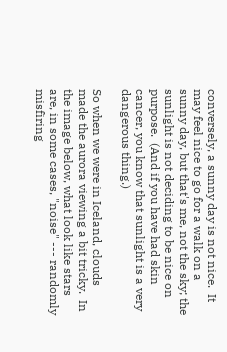conversely, a sunny day is not nice.  It may feel nice to go for a walk on a sunny day, but that's me, not the sky; the sunlight is not deciding to be nice on purpose.  (And if you have had skin cancer, you know that sunlight is a very dangerous thing.)

So when we were in Iceland, clouds made the aurora viewing a bit tricky.  In the image below, what look like stars are, in some cases, "noise" --- randomly misfiring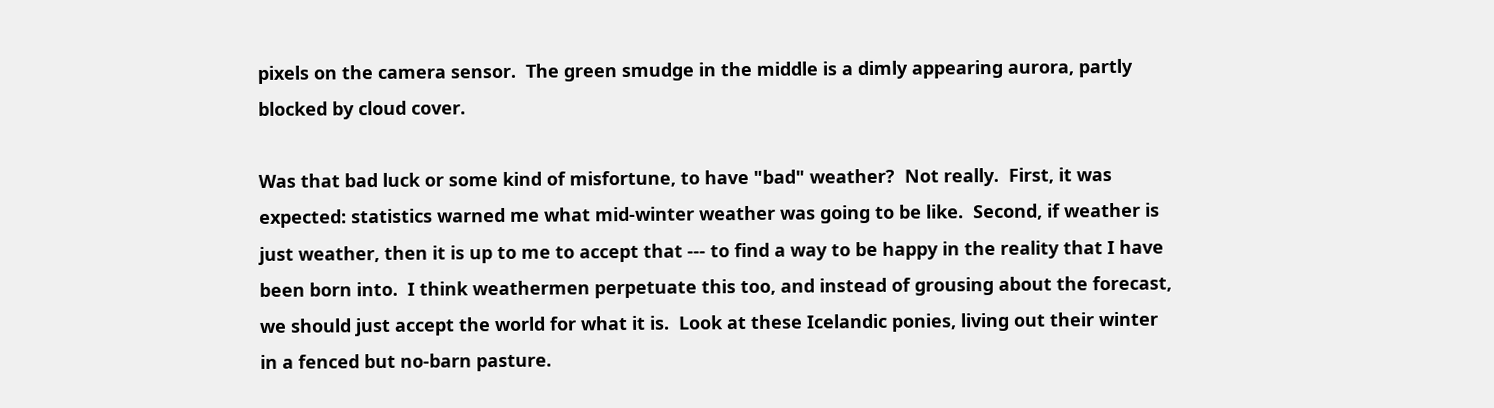pixels on the camera sensor.  The green smudge in the middle is a dimly appearing aurora, partly blocked by cloud cover.

Was that bad luck or some kind of misfortune, to have "bad" weather?  Not really.  First, it was expected: statistics warned me what mid-winter weather was going to be like.  Second, if weather is just weather, then it is up to me to accept that --- to find a way to be happy in the reality that I have been born into.  I think weathermen perpetuate this too, and instead of grousing about the forecast, we should just accept the world for what it is.  Look at these Icelandic ponies, living out their winter in a fenced but no-barn pasture.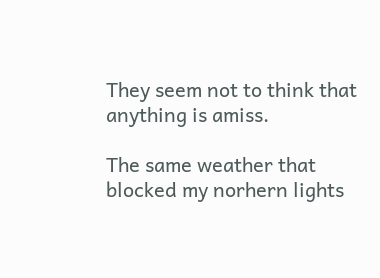They seem not to think that anything is amiss.

The same weather that blocked my norhern lights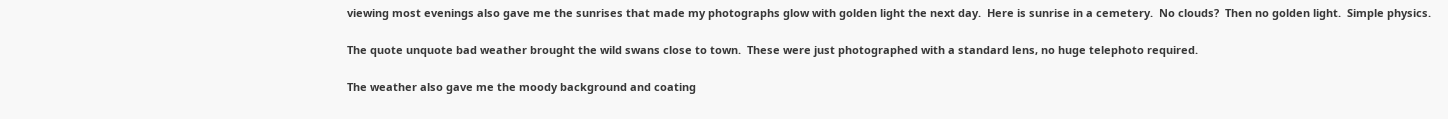viewing most evenings also gave me the sunrises that made my photographs glow with golden light the next day.  Here is sunrise in a cemetery.  No clouds?  Then no golden light.  Simple physics.

The quote unquote bad weather brought the wild swans close to town.  These were just photographed with a standard lens, no huge telephoto required.

The weather also gave me the moody background and coating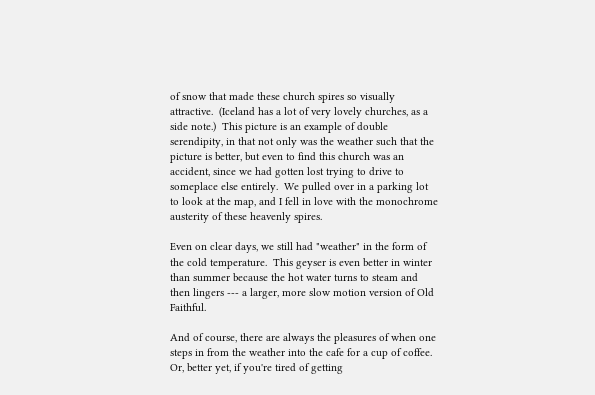of snow that made these church spires so visually attractive.  (Iceland has a lot of very lovely churches, as a side note.)  This picture is an example of double serendipity, in that not only was the weather such that the picture is better, but even to find this church was an accident, since we had gotten lost trying to drive to someplace else entirely.  We pulled over in a parking lot to look at the map, and I fell in love with the monochrome austerity of these heavenly spires.

Even on clear days, we still had "weather" in the form of the cold temperature.  This geyser is even better in winter than summer because the hot water turns to steam and then lingers --- a larger, more slow motion version of Old Faithful.

And of course, there are always the pleasures of when one steps in from the weather into the cafe for a cup of coffee.  Or, better yet, if you're tired of getting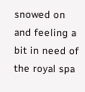snowed on and feeling a bit in need of the royal spa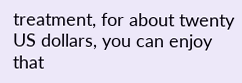treatment, for about twenty US dollars, you can enjoy that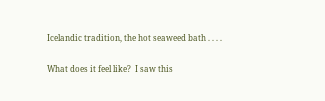Icelandic tradition, the hot seaweed bath . . . .

What does it feel like?  I saw this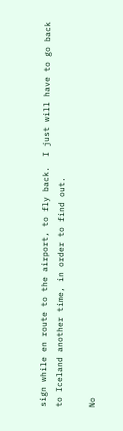sign while en route to the airport, to fly back.  I just will have to go back to Iceland another time, in order to find out.

No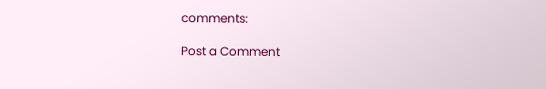comments:

Post a Comment